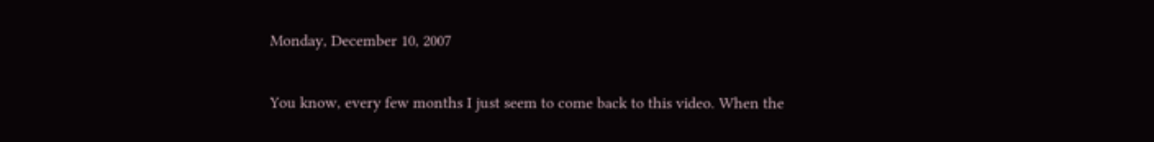Monday, December 10, 2007


You know, every few months I just seem to come back to this video. When the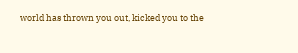world has thrown you out, kicked you to the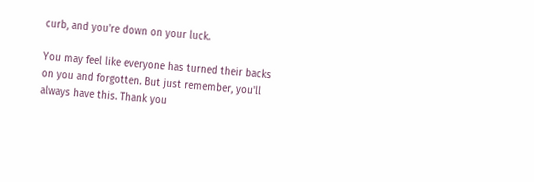curb, and you're down on your luck.

You may feel like everyone has turned their backs on you and forgotten. But just remember, you'll always have this. Thank you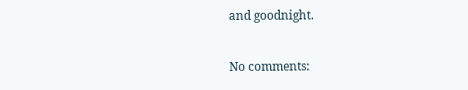and goodnight.

No comments: